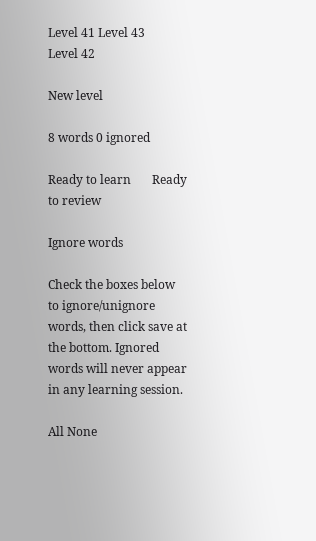Level 41 Level 43
Level 42

New level

8 words 0 ignored

Ready to learn       Ready to review

Ignore words

Check the boxes below to ignore/unignore words, then click save at the bottom. Ignored words will never appear in any learning session.

All None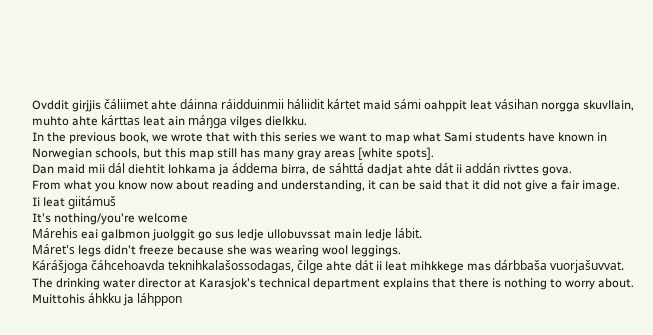Ovddit girjjis čáliimet ahte dáinna ráidduinmii háliidit kártet maid sámi oahppit leat vásihan norgga skuvllain, muhto ahte kárttas leat ain máŋga vilges dielkku.
In the previous book, we wrote that with this series we want to map what Sami students have known in Norwegian schools, but this map still has many gray areas [white spots].
Dan maid mii dál diehtit lohkama ja áddema birra, de sáhttá dadjat ahte dát ii addán rivttes gova.
From what you know now about reading and understanding, it can be said that it did not give a fair image.
Ii leat giitámuš
It's nothing/you're welcome
Márehis eai galbmon juolggit go sus ledje ullobuvssat main ledje lábit.
Máret's legs didn't freeze because she was wearing wool leggings.
Kárášjoga čáhcehoavda teknihkalašossodagas, čilge ahte dát ii leat mihkkege mas dárbbaša vuorjašuvvat.
The drinking water director at Karasjok's technical department explains that there is nothing to worry about.
Muittohis áhkku ja láhppon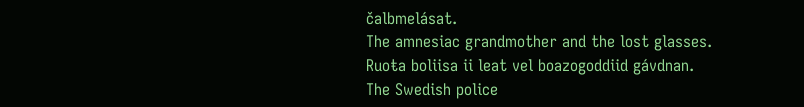čalbmelásat.
The amnesiac grandmother and the lost glasses.
Ruoŧa boliisa ii leat vel boazogoddiid gávdnan.
The Swedish police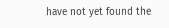have not yet found the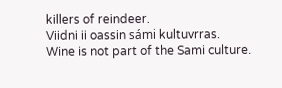killers of reindeer.
Viidni ii oassin sámi kultuvrras.
Wine is not part of the Sami culture.